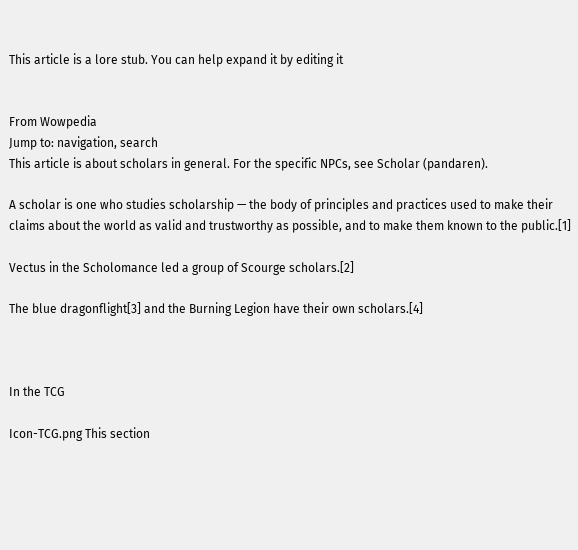This article is a lore stub. You can help expand it by editing it


From Wowpedia
Jump to: navigation, search
This article is about scholars in general. For the specific NPCs, see Scholar (pandaren).

A scholar is one who studies scholarship — the body of principles and practices used to make their claims about the world as valid and trustworthy as possible, and to make them known to the public.[1]

Vectus in the Scholomance led a group of Scourge scholars.[2]

The blue dragonflight[3] and the Burning Legion have their own scholars.[4]



In the TCG

Icon-TCG.png This section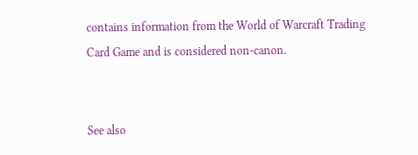contains information from the World of Warcraft Trading Card Game and is considered non-canon.


See also